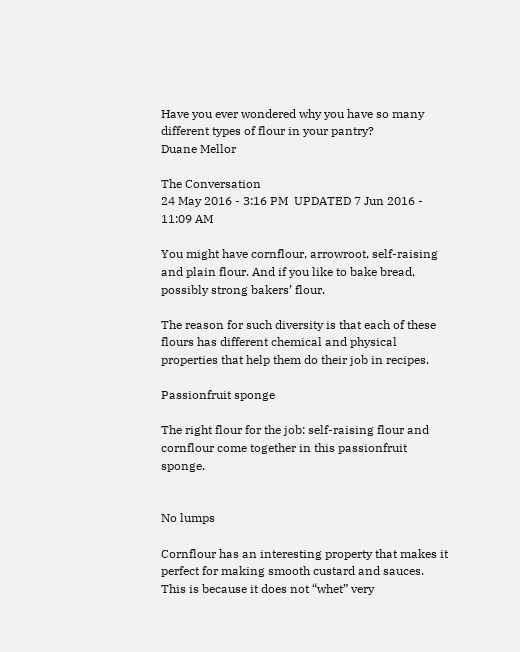Have you ever wondered why you have so many different types of flour in your pantry?
Duane Mellor

The Conversation
24 May 2016 - 3:16 PM  UPDATED 7 Jun 2016 - 11:09 AM

You might have cornflour, arrowroot, self-raising and plain flour. And if you like to bake bread, possibly strong bakers’ flour.

The reason for such diversity is that each of these flours has different chemical and physical properties that help them do their job in recipes.

Passionfruit sponge

The right flour for the job: self-raising flour and cornflour come together in this passionfruit sponge.


No lumps

Cornflour has an interesting property that makes it perfect for making smooth custard and sauces. This is because it does not “whet” very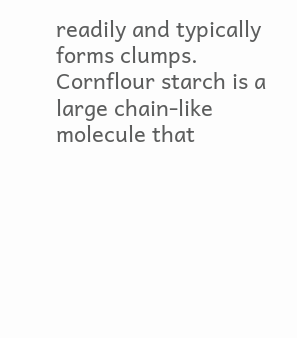readily and typically forms clumps. Cornflour starch is a large chain-like molecule that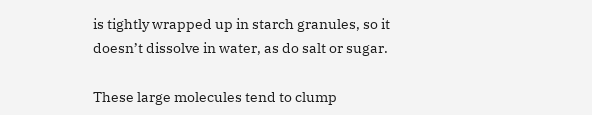is tightly wrapped up in starch granules, so it doesn’t dissolve in water, as do salt or sugar.

These large molecules tend to clump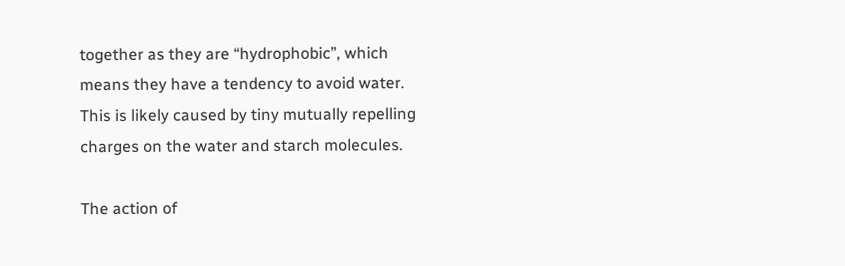together as they are “hydrophobic”, which means they have a tendency to avoid water. This is likely caused by tiny mutually repelling charges on the water and starch molecules.

The action of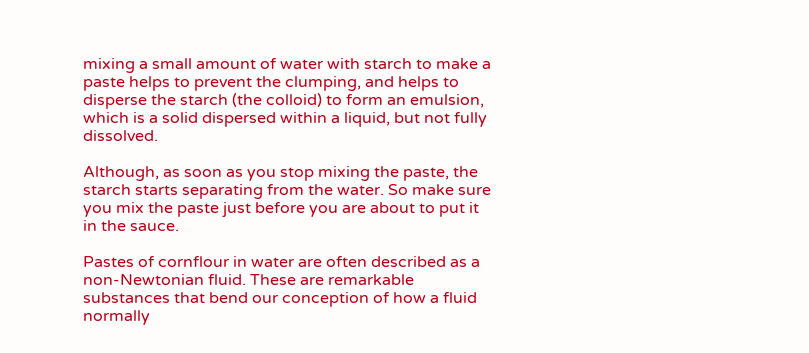mixing a small amount of water with starch to make a paste helps to prevent the clumping, and helps to disperse the starch (the colloid) to form an emulsion, which is a solid dispersed within a liquid, but not fully dissolved.

Although, as soon as you stop mixing the paste, the starch starts separating from the water. So make sure you mix the paste just before you are about to put it in the sauce.

Pastes of cornflour in water are often described as a non-Newtonian fluid. These are remarkable substances that bend our conception of how a fluid normally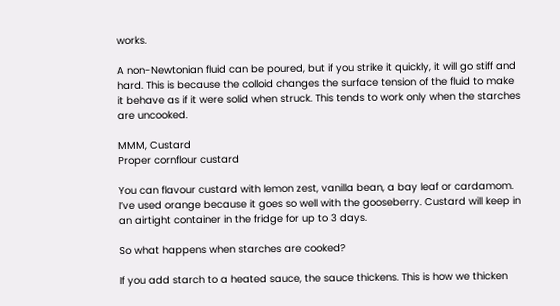works.

A non-Newtonian fluid can be poured, but if you strike it quickly, it will go stiff and hard. This is because the colloid changes the surface tension of the fluid to make it behave as if it were solid when struck. This tends to work only when the starches are uncooked.

MMM, Custard
Proper cornflour custard

You can flavour custard with lemon zest, vanilla bean, a bay leaf or cardamom. I’ve used orange because it goes so well with the gooseberry. Custard will keep in an airtight container in the fridge for up to 3 days.

So what happens when starches are cooked?

If you add starch to a heated sauce, the sauce thickens. This is how we thicken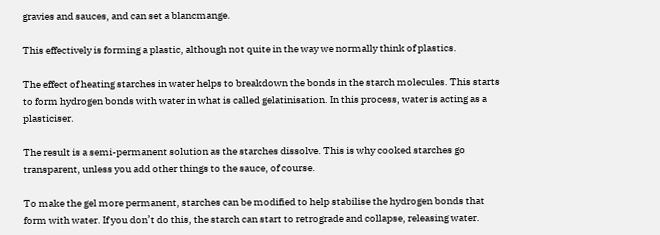gravies and sauces, and can set a blancmange.

This effectively is forming a plastic, although not quite in the way we normally think of plastics.

The effect of heating starches in water helps to breakdown the bonds in the starch molecules. This starts to form hydrogen bonds with water in what is called gelatinisation. In this process, water is acting as a plasticiser.

The result is a semi-permanent solution as the starches dissolve. This is why cooked starches go transparent, unless you add other things to the sauce, of course.

To make the gel more permanent, starches can be modified to help stabilise the hydrogen bonds that form with water. If you don’t do this, the starch can start to retrograde and collapse, releasing water.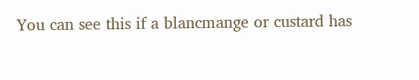You can see this if a blancmange or custard has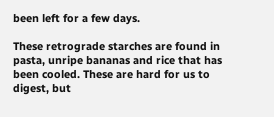been left for a few days.

These retrograde starches are found in pasta, unripe bananas and rice that has been cooled. These are hard for us to digest, but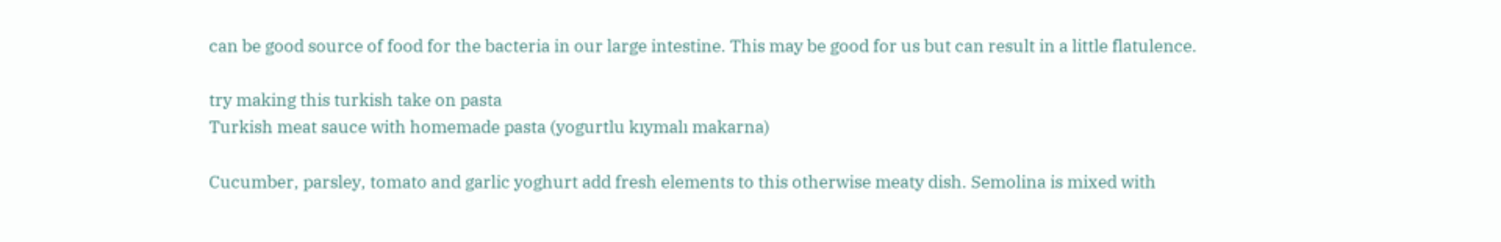can be good source of food for the bacteria in our large intestine. This may be good for us but can result in a little flatulence.

try making this turkish take on pasta
Turkish meat sauce with homemade pasta (yogurtlu kıymalı makarna)

Cucumber, parsley, tomato and garlic yoghurt add fresh elements to this otherwise meaty dish. Semolina is mixed with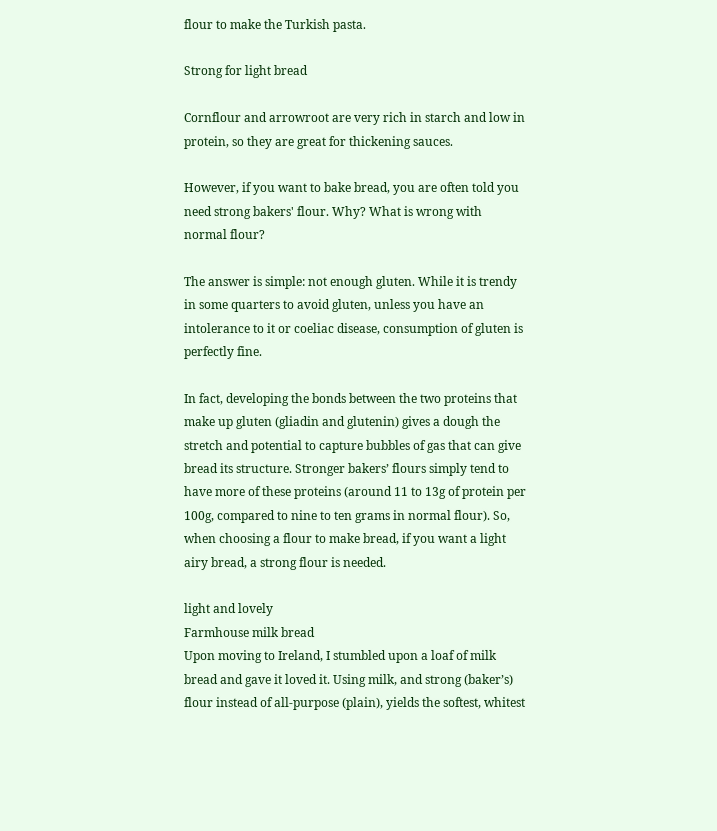flour to make the Turkish pasta.

Strong for light bread

Cornflour and arrowroot are very rich in starch and low in protein, so they are great for thickening sauces.

However, if you want to bake bread, you are often told you need strong bakers' flour. Why? What is wrong with normal flour?

The answer is simple: not enough gluten. While it is trendy in some quarters to avoid gluten, unless you have an intolerance to it or coeliac disease, consumption of gluten is perfectly fine.

In fact, developing the bonds between the two proteins that make up gluten (gliadin and glutenin) gives a dough the stretch and potential to capture bubbles of gas that can give bread its structure. Stronger bakers’ flours simply tend to have more of these proteins (around 11 to 13g of protein per 100g, compared to nine to ten grams in normal flour). So, when choosing a flour to make bread, if you want a light airy bread, a strong flour is needed.

light and lovely
Farmhouse milk bread
Upon moving to Ireland, I stumbled upon a loaf of milk bread and gave it loved it. Using milk, and strong (baker’s) flour instead of all-purpose (plain), yields the softest, whitest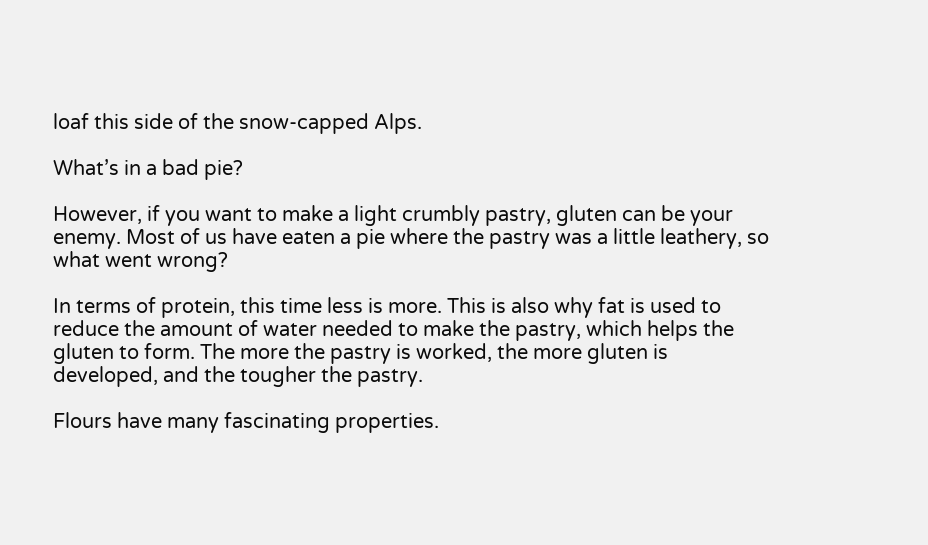loaf this side of the snow-capped Alps.

What’s in a bad pie?

However, if you want to make a light crumbly pastry, gluten can be your enemy. Most of us have eaten a pie where the pastry was a little leathery, so what went wrong?

In terms of protein, this time less is more. This is also why fat is used to reduce the amount of water needed to make the pastry, which helps the gluten to form. The more the pastry is worked, the more gluten is developed, and the tougher the pastry.

Flours have many fascinating properties.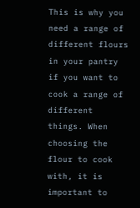This is why you need a range of different flours in your pantry if you want to cook a range of different things. When choosing the flour to cook with, it is important to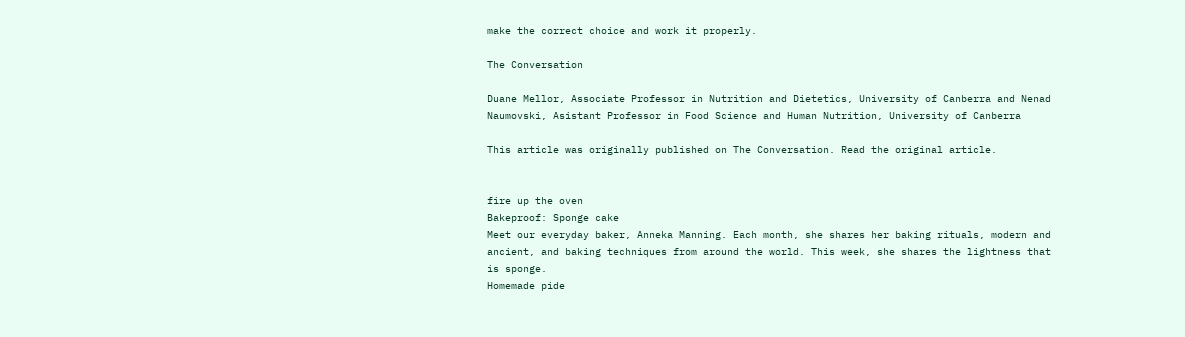make the correct choice and work it properly.

The Conversation

Duane Mellor, Associate Professor in Nutrition and Dietetics, University of Canberra and Nenad Naumovski, Asistant Professor in Food Science and Human Nutrition, University of Canberra

This article was originally published on The Conversation. Read the original article.


fire up the oven
Bakeproof: Sponge cake
Meet our everyday baker, Anneka Manning. Each month, she shares her baking rituals, modern and ancient, and baking techniques from around the world. This week, she shares the lightness that is sponge.
Homemade pide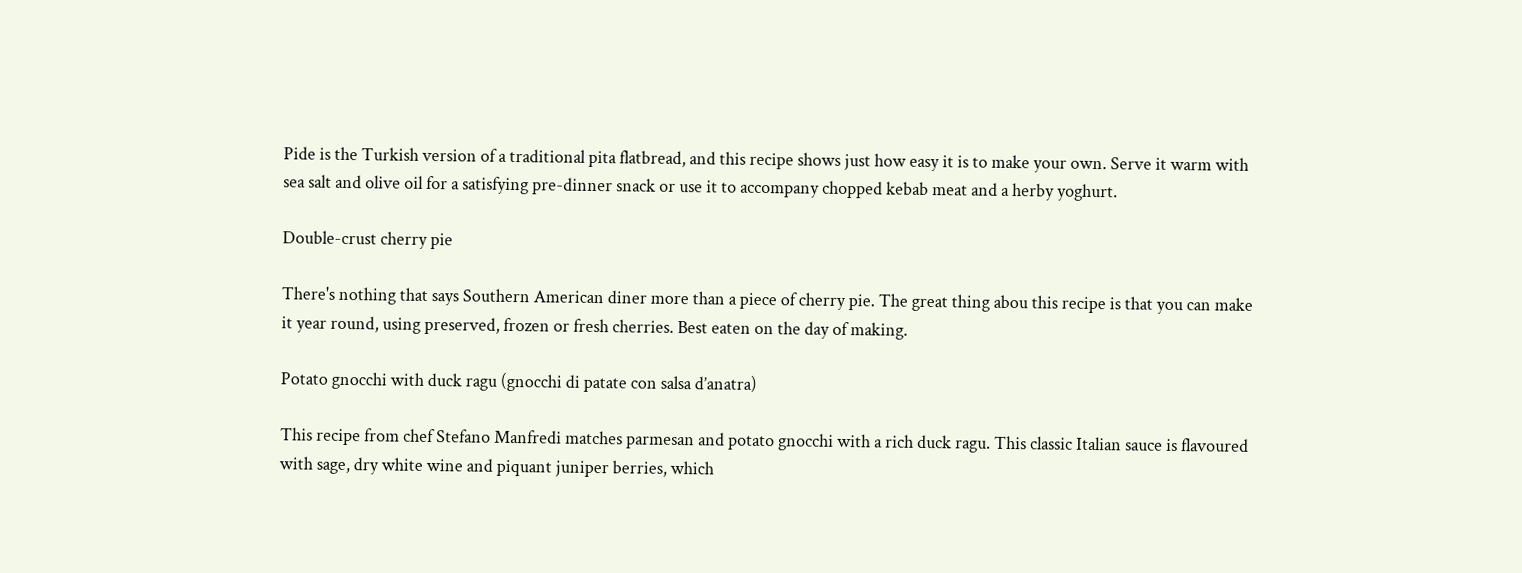Pide is the Turkish version of a traditional pita flatbread, and this recipe shows just how easy it is to make your own. Serve it warm with sea salt and olive oil for a satisfying pre-dinner snack or use it to accompany chopped kebab meat and a herby yoghurt.

Double-crust cherry pie

There's nothing that says Southern American diner more than a piece of cherry pie. The great thing abou this recipe is that you can make it year round, using preserved, frozen or fresh cherries. Best eaten on the day of making.

Potato gnocchi with duck ragu (gnocchi di patate con salsa d’anatra)

This recipe from chef Stefano Manfredi matches parmesan and potato gnocchi with a rich duck ragu. This classic Italian sauce is flavoured with sage, dry white wine and piquant juniper berries, which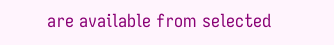are available from selected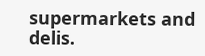supermarkets and delis.